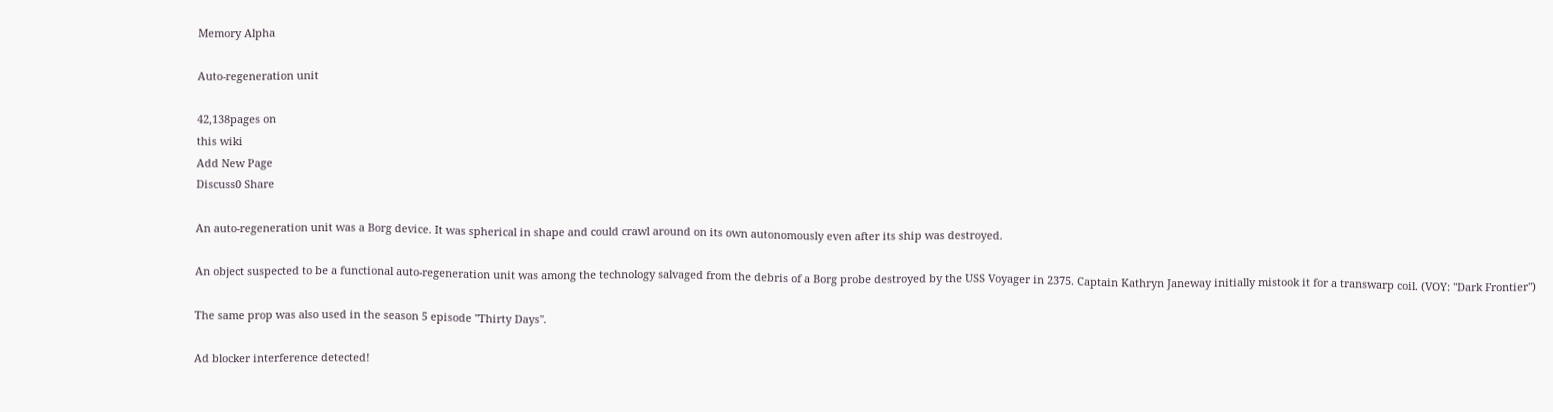Memory Alpha

Auto-regeneration unit

42,138pages on
this wiki
Add New Page
Discuss0 Share

An auto-regeneration unit was a Borg device. It was spherical in shape and could crawl around on its own autonomously even after its ship was destroyed.

An object suspected to be a functional auto-regeneration unit was among the technology salvaged from the debris of a Borg probe destroyed by the USS Voyager in 2375. Captain Kathryn Janeway initially mistook it for a transwarp coil. (VOY: "Dark Frontier")

The same prop was also used in the season 5 episode "Thirty Days".

Ad blocker interference detected!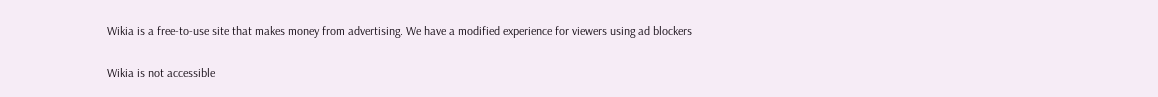Wikia is a free-to-use site that makes money from advertising. We have a modified experience for viewers using ad blockers

Wikia is not accessible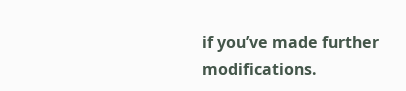if you’ve made further modifications.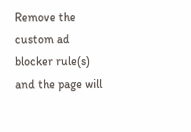Remove the custom ad blocker rule(s) and the page will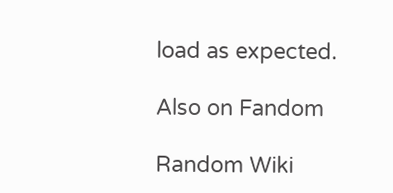load as expected.

Also on Fandom

Random Wiki